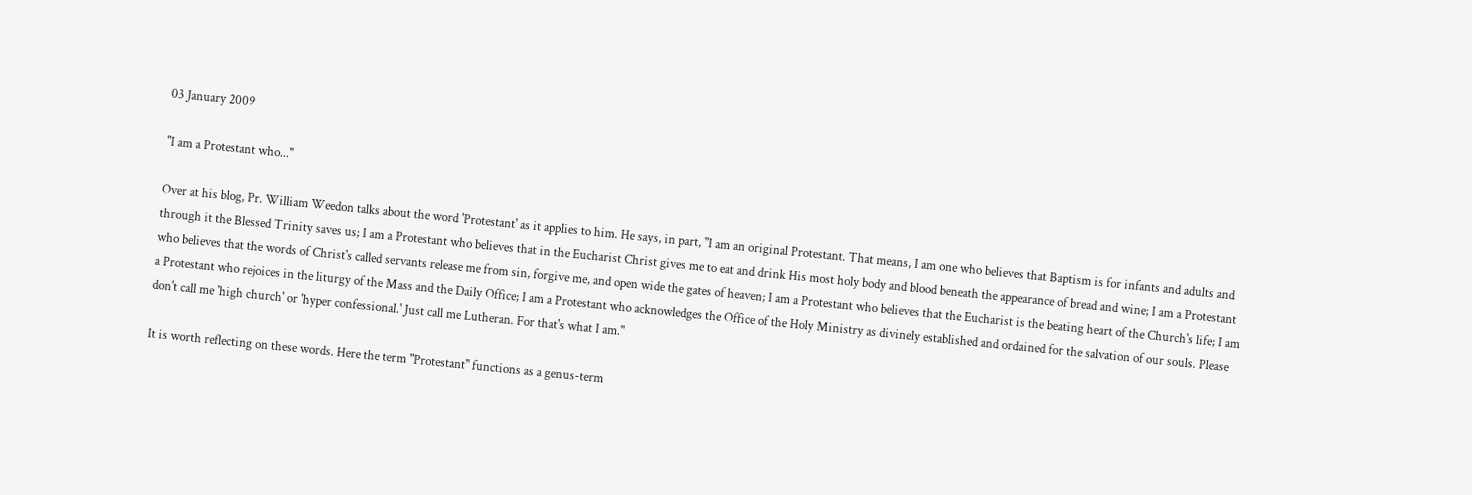03 January 2009

"I am a Protestant who..."

Over at his blog, Pr. William Weedon talks about the word 'Protestant' as it applies to him. He says, in part, "I am an original Protestant. That means, I am one who believes that Baptism is for infants and adults and through it the Blessed Trinity saves us; I am a Protestant who believes that in the Eucharist Christ gives me to eat and drink His most holy body and blood beneath the appearance of bread and wine; I am a Protestant who believes that the words of Christ's called servants release me from sin, forgive me, and open wide the gates of heaven; I am a Protestant who believes that the Eucharist is the beating heart of the Church's life; I am a Protestant who rejoices in the liturgy of the Mass and the Daily Office; I am a Protestant who acknowledges the Office of the Holy Ministry as divinely established and ordained for the salvation of our souls. Please don't call me 'high church' or 'hyper confessional.' Just call me Lutheran. For that's what I am."

It is worth reflecting on these words. Here the term "Protestant" functions as a genus-term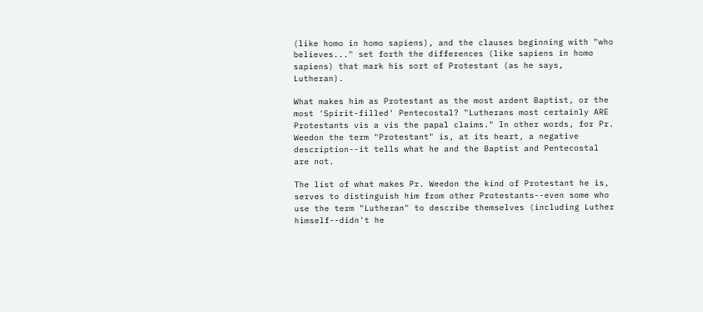(like homo in homo sapiens), and the clauses beginning with "who believes..." set forth the differences (like sapiens in homo sapiens) that mark his sort of Protestant (as he says, Lutheran).

What makes him as Protestant as the most ardent Baptist, or the most 'Spirit-filled' Pentecostal? "Lutherans most certainly ARE Protestants vis a vis the papal claims." In other words, for Pr. Weedon the term "Protestant" is, at its heart, a negative description--it tells what he and the Baptist and Pentecostal are not.

The list of what makes Pr. Weedon the kind of Protestant he is, serves to distinguish him from other Protestants--even some who use the term "Lutheran" to describe themselves (including Luther himself--didn't he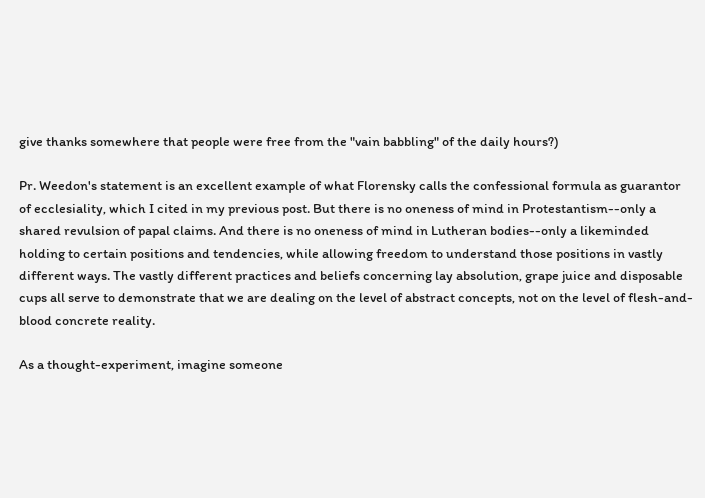give thanks somewhere that people were free from the "vain babbling" of the daily hours?)

Pr. Weedon's statement is an excellent example of what Florensky calls the confessional formula as guarantor of ecclesiality, which I cited in my previous post. But there is no oneness of mind in Protestantism--only a shared revulsion of papal claims. And there is no oneness of mind in Lutheran bodies--only a likeminded holding to certain positions and tendencies, while allowing freedom to understand those positions in vastly different ways. The vastly different practices and beliefs concerning lay absolution, grape juice and disposable cups all serve to demonstrate that we are dealing on the level of abstract concepts, not on the level of flesh-and-blood concrete reality.

As a thought-experiment, imagine someone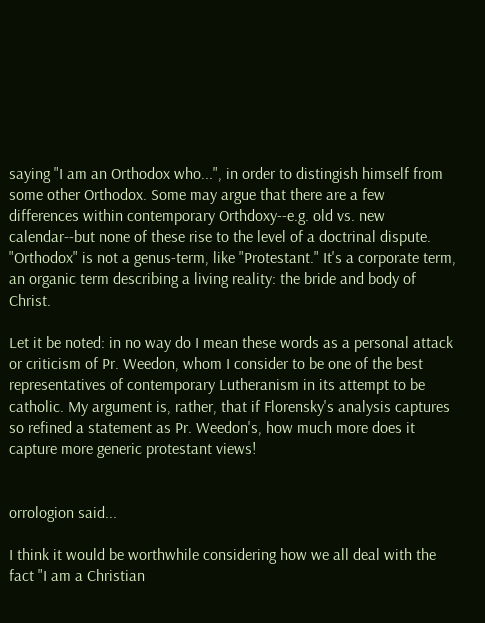saying "I am an Orthodox who...", in order to distingish himself from some other Orthodox. Some may argue that there are a few differences within contemporary Orthdoxy--e.g. old vs. new calendar--but none of these rise to the level of a doctrinal dispute. "Orthodox" is not a genus-term, like "Protestant." It's a corporate term, an organic term describing a living reality: the bride and body of Christ.

Let it be noted: in no way do I mean these words as a personal attack or criticism of Pr. Weedon, whom I consider to be one of the best representatives of contemporary Lutheranism in its attempt to be catholic. My argument is, rather, that if Florensky's analysis captures so refined a statement as Pr. Weedon's, how much more does it capture more generic protestant views!


orrologion said...

I think it would be worthwhile considering how we all deal with the fact "I am a Christian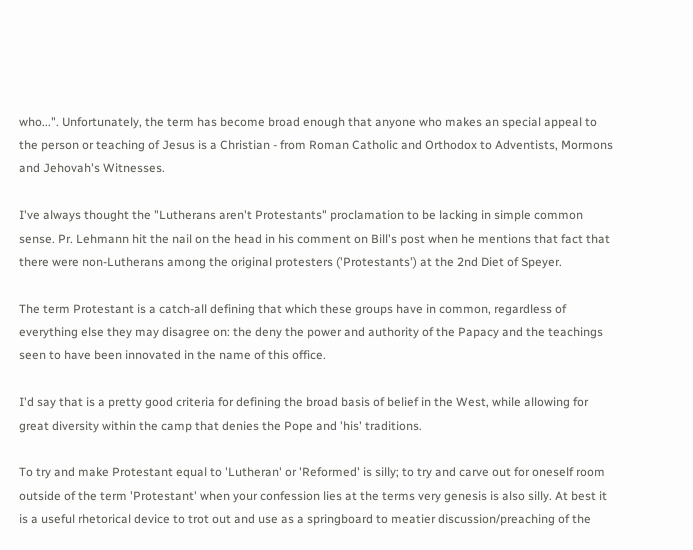who...". Unfortunately, the term has become broad enough that anyone who makes an special appeal to the person or teaching of Jesus is a Christian - from Roman Catholic and Orthodox to Adventists, Mormons and Jehovah's Witnesses.

I've always thought the "Lutherans aren't Protestants" proclamation to be lacking in simple common sense. Pr. Lehmann hit the nail on the head in his comment on Bill's post when he mentions that fact that there were non-Lutherans among the original protesters ('Protestants') at the 2nd Diet of Speyer.

The term Protestant is a catch-all defining that which these groups have in common, regardless of everything else they may disagree on: the deny the power and authority of the Papacy and the teachings seen to have been innovated in the name of this office.

I'd say that is a pretty good criteria for defining the broad basis of belief in the West, while allowing for great diversity within the camp that denies the Pope and 'his' traditions.

To try and make Protestant equal to 'Lutheran' or 'Reformed' is silly; to try and carve out for oneself room outside of the term 'Protestant' when your confession lies at the terms very genesis is also silly. At best it is a useful rhetorical device to trot out and use as a springboard to meatier discussion/preaching of the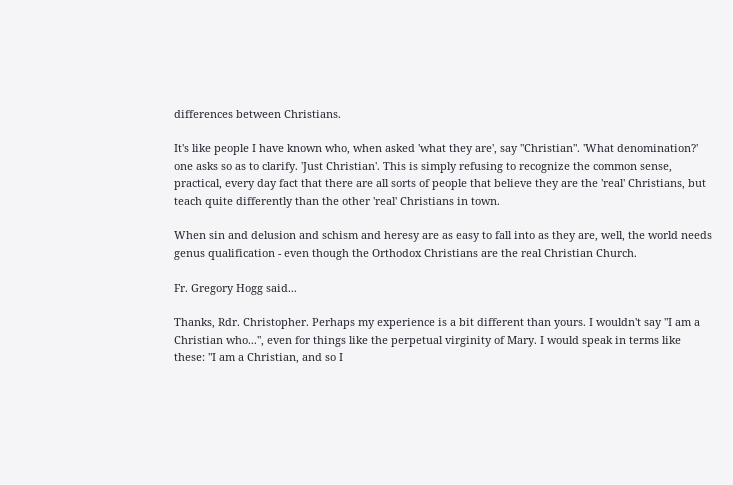differences between Christians.

It's like people I have known who, when asked 'what they are', say "Christian". 'What denomination?' one asks so as to clarify. 'Just Christian'. This is simply refusing to recognize the common sense, practical, every day fact that there are all sorts of people that believe they are the 'real' Christians, but teach quite differently than the other 'real' Christians in town.

When sin and delusion and schism and heresy are as easy to fall into as they are, well, the world needs genus qualification - even though the Orthodox Christians are the real Christian Church.

Fr. Gregory Hogg said...

Thanks, Rdr. Christopher. Perhaps my experience is a bit different than yours. I wouldn't say "I am a Christian who...", even for things like the perpetual virginity of Mary. I would speak in terms like these: "I am a Christian, and so I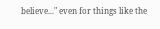believe..." even for things like the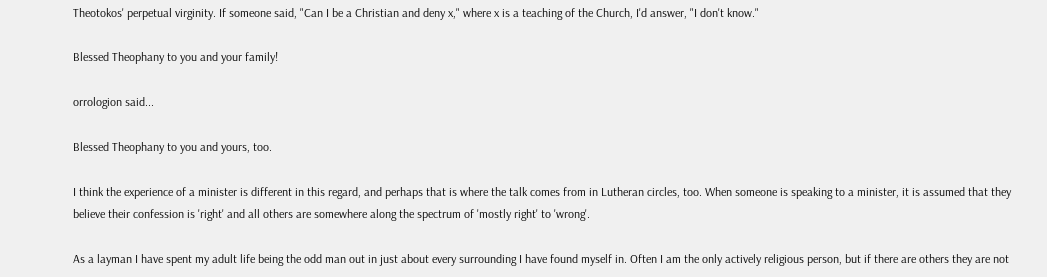Theotokos' perpetual virginity. If someone said, "Can I be a Christian and deny x," where x is a teaching of the Church, I'd answer, "I don't know."

Blessed Theophany to you and your family!

orrologion said...

Blessed Theophany to you and yours, too.

I think the experience of a minister is different in this regard, and perhaps that is where the talk comes from in Lutheran circles, too. When someone is speaking to a minister, it is assumed that they believe their confession is 'right' and all others are somewhere along the spectrum of 'mostly right' to 'wrong'.

As a layman I have spent my adult life being the odd man out in just about every surrounding I have found myself in. Often I am the only actively religious person, but if there are others they are not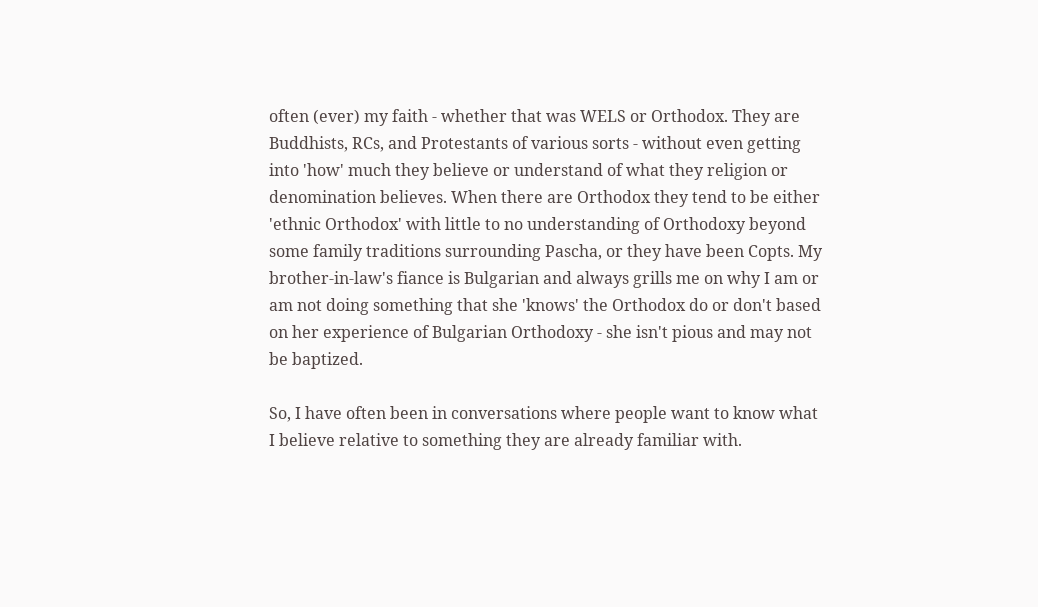often (ever) my faith - whether that was WELS or Orthodox. They are Buddhists, RCs, and Protestants of various sorts - without even getting into 'how' much they believe or understand of what they religion or denomination believes. When there are Orthodox they tend to be either 'ethnic Orthodox' with little to no understanding of Orthodoxy beyond some family traditions surrounding Pascha, or they have been Copts. My brother-in-law's fiance is Bulgarian and always grills me on why I am or am not doing something that she 'knows' the Orthodox do or don't based on her experience of Bulgarian Orthodoxy - she isn't pious and may not be baptized.

So, I have often been in conversations where people want to know what I believe relative to something they are already familiar with.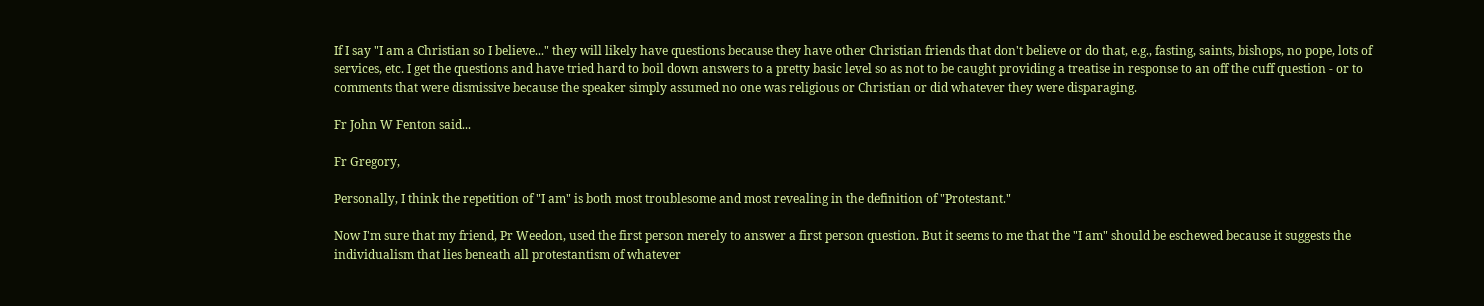If I say "I am a Christian so I believe..." they will likely have questions because they have other Christian friends that don't believe or do that, e.g., fasting, saints, bishops, no pope, lots of services, etc. I get the questions and have tried hard to boil down answers to a pretty basic level so as not to be caught providing a treatise in response to an off the cuff question - or to comments that were dismissive because the speaker simply assumed no one was religious or Christian or did whatever they were disparaging.

Fr John W Fenton said...

Fr Gregory,

Personally, I think the repetition of "I am" is both most troublesome and most revealing in the definition of "Protestant."

Now I'm sure that my friend, Pr Weedon, used the first person merely to answer a first person question. But it seems to me that the "I am" should be eschewed because it suggests the individualism that lies beneath all protestantism of whatever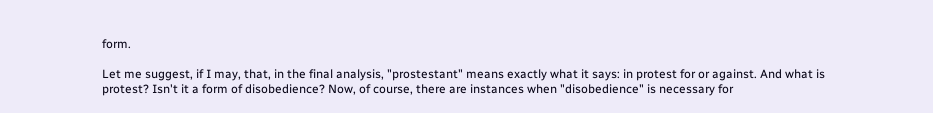form.

Let me suggest, if I may, that, in the final analysis, "prostestant" means exactly what it says: in protest for or against. And what is protest? Isn't it a form of disobedience? Now, of course, there are instances when "disobedience" is necessary for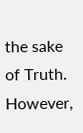the sake of Truth. However,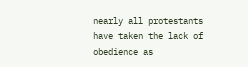nearly all protestants have taken the lack of obedience as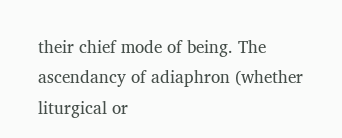their chief mode of being. The ascendancy of adiaphron (whether liturgical or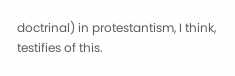doctrinal) in protestantism, I think, testifies of this.